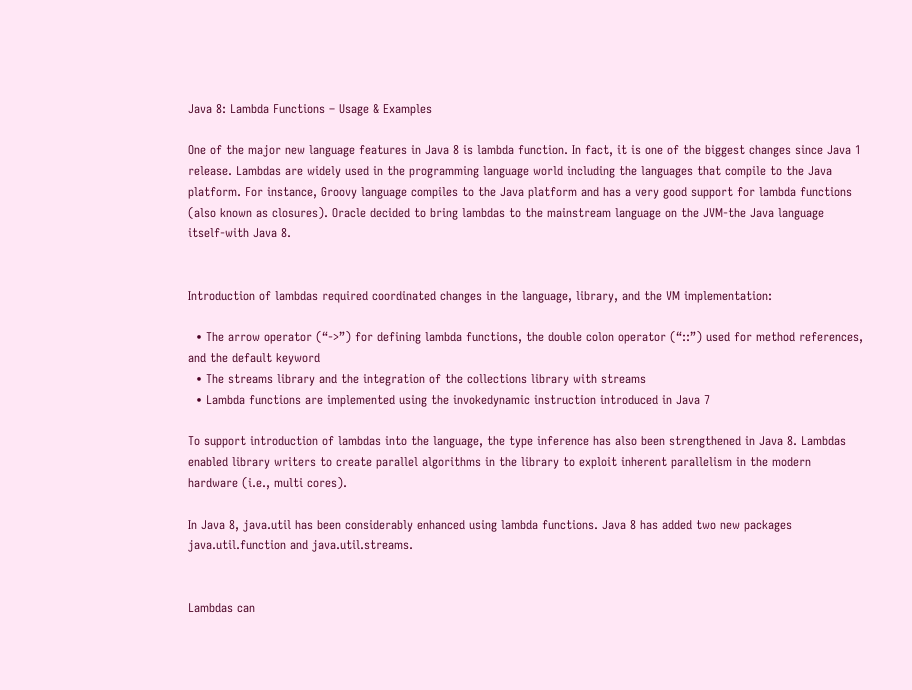Java 8: Lambda Functions – Usage & Examples

One of the major new language features in Java 8 is lambda function. In fact, it is one of the biggest changes since Java 1 release. Lambdas are widely used in the programming language world including the languages that compile to the Java platform. For instance, Groovy language compiles to the Java platform and has a very good support for lambda functions (also known as closures). Oracle decided to bring lambdas to the mainstream language on the JVM-the Java language itself-with Java 8.


Introduction of lambdas required coordinated changes in the language, library, and the VM implementation:

  • The arrow operator (“->”) for defining lambda functions, the double colon operator (“::”) used for method references, and the default keyword
  • The streams library and the integration of the collections library with streams
  • Lambda functions are implemented using the invokedynamic instruction introduced in Java 7

To support introduction of lambdas into the language, the type inference has also been strengthened in Java 8. Lambdas enabled library writers to create parallel algorithms in the library to exploit inherent parallelism in the modern hardware (i.e., multi cores).

In Java 8, java.util has been considerably enhanced using lambda functions. Java 8 has added two new packages java.util.function and java.util.streams.


Lambdas can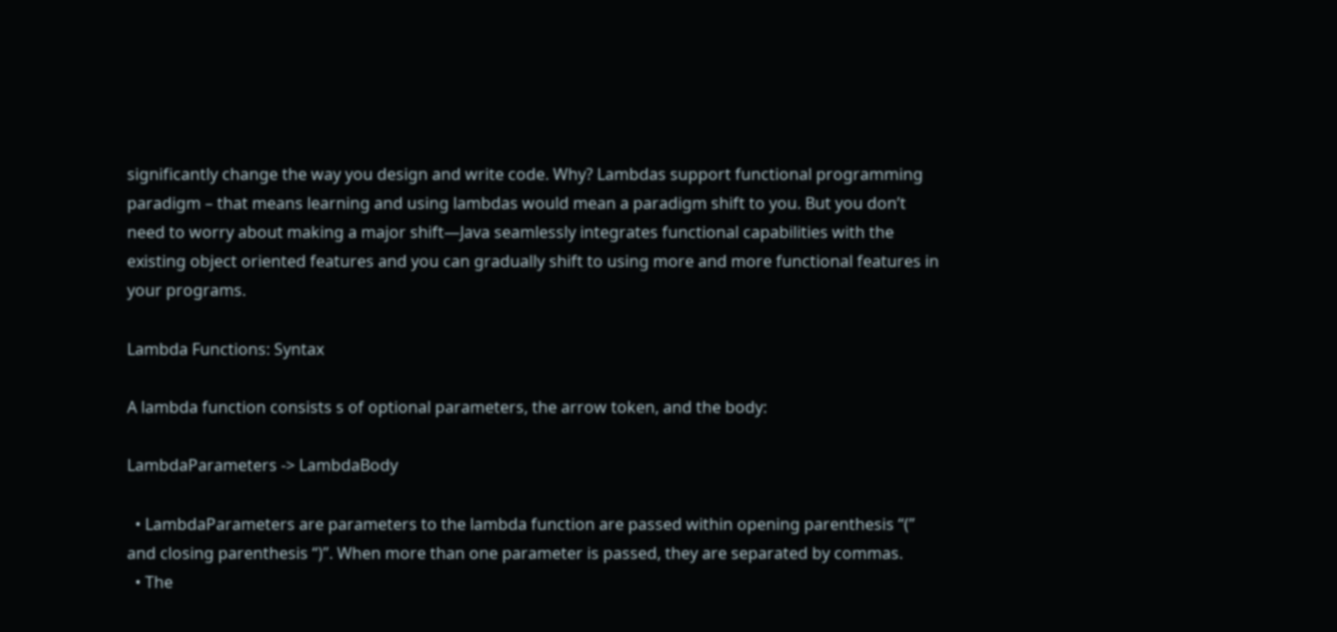significantly change the way you design and write code. Why? Lambdas support functional programming paradigm – that means learning and using lambdas would mean a paradigm shift to you. But you don’t need to worry about making a major shift—Java seamlessly integrates functional capabilities with the existing object oriented features and you can gradually shift to using more and more functional features in your programs.

Lambda Functions: Syntax

A lambda function consists s of optional parameters, the arrow token, and the body:

LambdaParameters -> LambdaBody

  • LambdaParameters are parameters to the lambda function are passed within opening parenthesis “(” and closing parenthesis “)”. When more than one parameter is passed, they are separated by commas.
  • The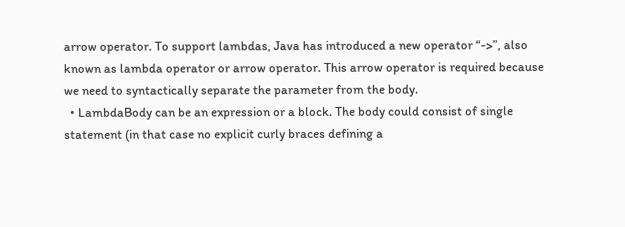arrow operator. To support lambdas, Java has introduced a new operator “->”, also known as lambda operator or arrow operator. This arrow operator is required because we need to syntactically separate the parameter from the body.
  • LambdaBody can be an expression or a block. The body could consist of single statement (in that case no explicit curly braces defining a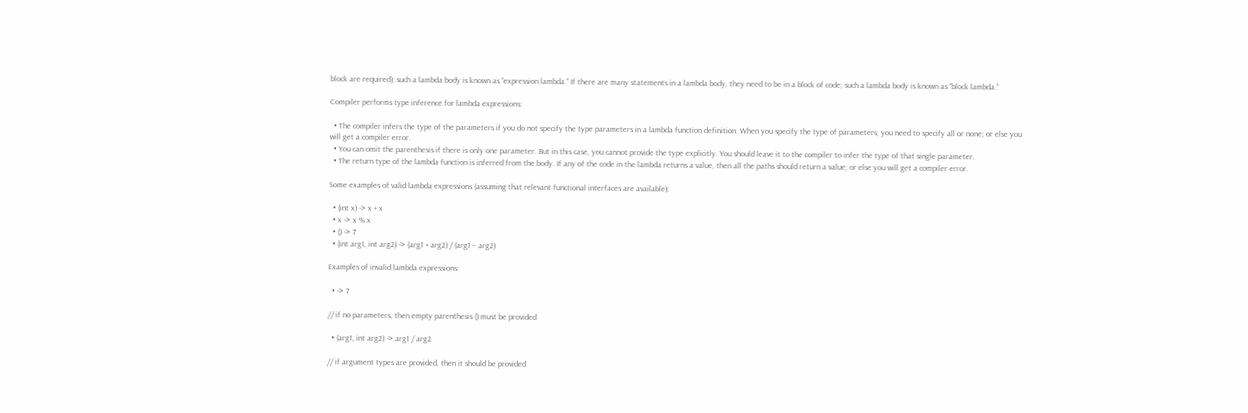block are required); such a lambda body is known as “expression lambda.” If there are many statements in a lambda body, they need to be in a block of code; such a lambda body is known as “block lambda.”

Compiler performs type inference for lambda expressions:

  • The compiler infers the type of the parameters if you do not specify the type parameters in a lambda function definition. When you specify the type of parameters, you need to specify all or none; or else you will get a compiler error.
  • You can omit the parenthesis if there is only one parameter. But in this case, you cannot provide the type explicitly. You should leave it to the compiler to infer the type of that single parameter.
  • The return type of the lambda function is inferred from the body. If any of the code in the lambda returns a value, then all the paths should return a value; or else you will get a compiler error.

Some examples of valid lambda expressions (assuming that relevant functional interfaces are available):

  • (int x) -> x + x
  • x -> x % x
  • () -> 7
  • (int arg1, int arg2) -> (arg1 + arg2) / (arg1 – arg2)

Examples of invalid lambda expressions:

  • -> 7

// if no parameters, then empty parenthesis () must be provided

  • (arg1, int arg2) -> arg1 / arg2

// if argument types are provided, then it should be provided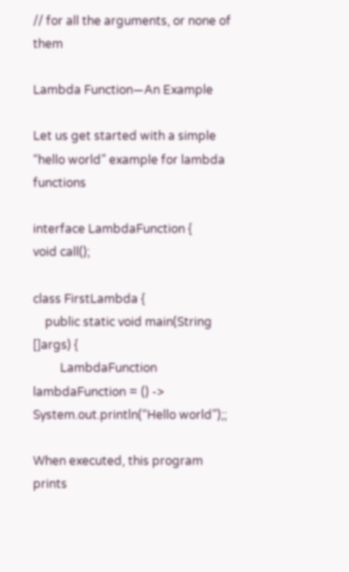// for all the arguments, or none of them

Lambda Function—An Example

Let us get started with a simple “hello world” example for lambda functions

interface LambdaFunction {
void call();

class FirstLambda {
    public static void main(String []args) {
         LambdaFunction lambdaFunction = () -> System.out.println(“Hello world”);;

When executed, this program prints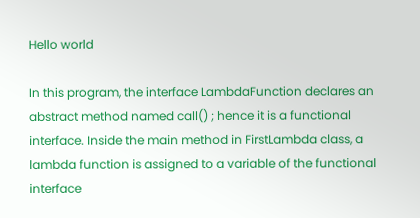Hello world

In this program, the interface LambdaFunction declares an abstract method named call() ; hence it is a functional interface. Inside the main method in FirstLambda class, a lambda function is assigned to a variable of the functional interface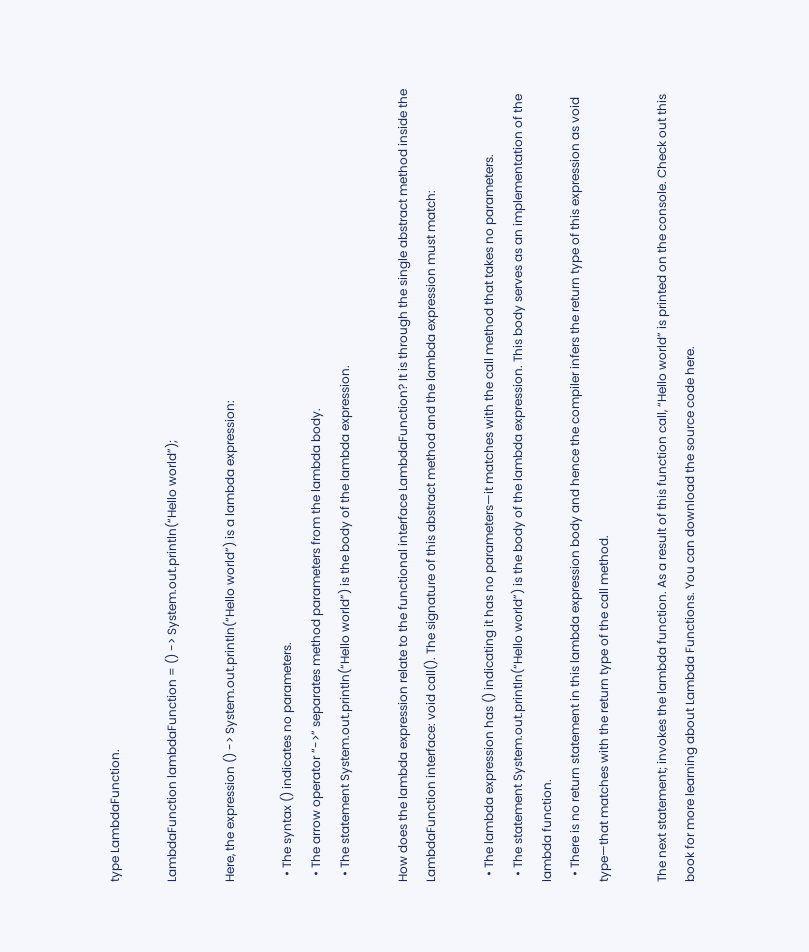type LambdaFunction.

LambdaFunction lambdaFunction = () -> System.out.println(“Hello world”);

Here, the expression () -> System.out.println(“Hello world”) is a lambda expression:

  • The syntax () indicates no parameters.
  • The arrow operator “->” separates method parameters from the lambda body.
  • The statement System.out.println(“Hello world”) is the body of the lambda expression.

How does the lambda expression relate to the functional interface LambdaFunction? It is through the single abstract method inside the LambdaFunction interface: void call(). The signature of this abstract method and the lambda expression must match:

  • The lambda expression has () indicating it has no parameters—it matches with the call method that takes no parameters.
  • The statement System.out.println(“Hello world”) is the body of the lambda expression. This body serves as an implementation of the lambda function.
  • There is no return statement in this lambda expression body and hence the compiler infers the return type of this expression as void type—that matches with the return type of the call method.

The next statement; invokes the lambda function. As a result of this function call, “Hello world” is printed on the console. Check out this book for more learning about Lambda Functions. You can download the source code here.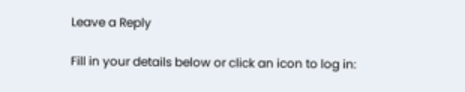Leave a Reply

Fill in your details below or click an icon to log in: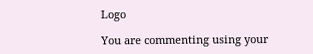Logo

You are commenting using your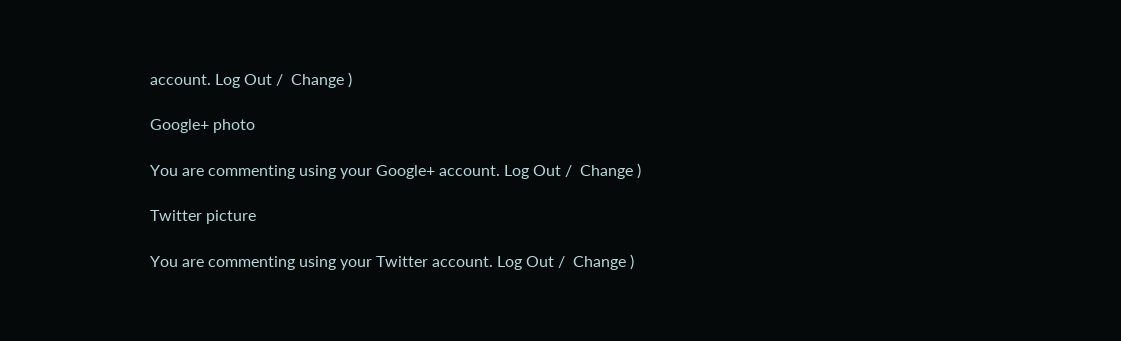account. Log Out /  Change )

Google+ photo

You are commenting using your Google+ account. Log Out /  Change )

Twitter picture

You are commenting using your Twitter account. Log Out /  Change )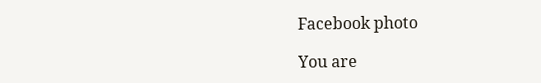Facebook photo

You are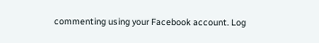commenting using your Facebook account. Log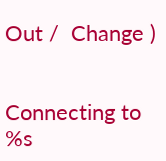Out /  Change )


Connecting to %s